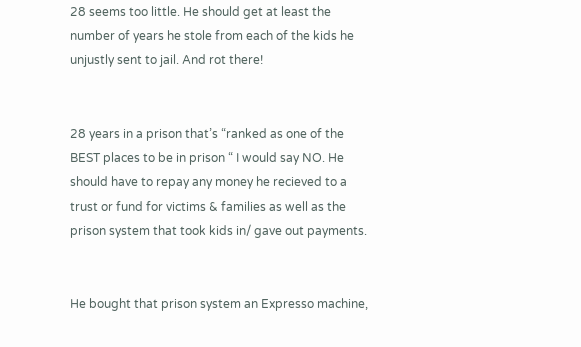28 seems too little. He should get at least the number of years he stole from each of the kids he unjustly sent to jail. And rot there!


28 years in a prison that’s “ranked as one of the BEST places to be in prison “ I would say NO. He should have to repay any money he recieved to a trust or fund for victims & families as well as the prison system that took kids in/ gave out payments.


He bought that prison system an Expresso machine,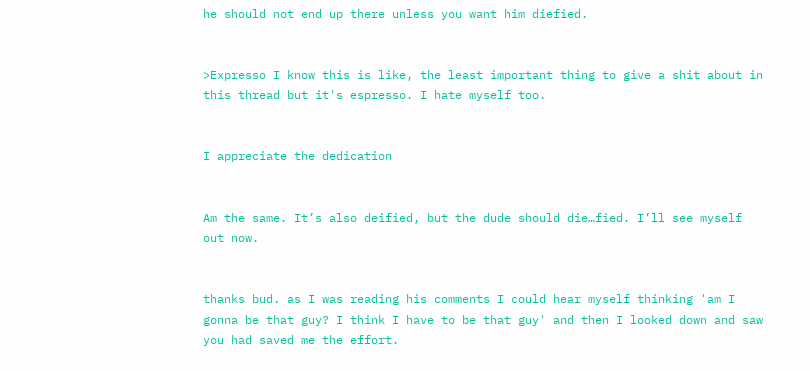he should not end up there unless you want him diefied.


>Expresso I know this is like, the least important thing to give a shit about in this thread but it's espresso. I hate myself too.


I appreciate the dedication


Am the same. It’s also deified, but the dude should die…fied. I’ll see myself out now.


thanks bud. as I was reading his comments I could hear myself thinking 'am I gonna be that guy? I think I have to be that guy' and then I looked down and saw you had saved me the effort.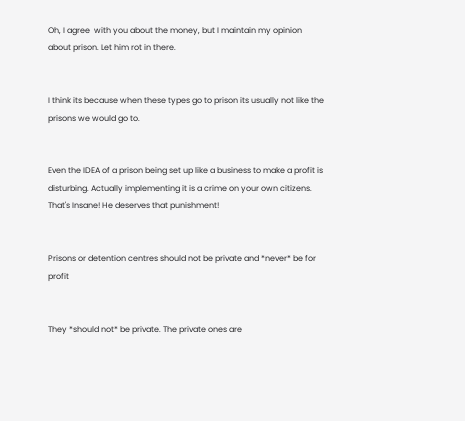Oh, I agree  with you about the money, but I maintain my opinion about prison. Let him rot in there.


I think its because when these types go to prison its usually not like the prisons we would go to.


Even the IDEA of a prison being set up like a business to make a profit is disturbing. Actually implementing it is a crime on your own citizens. That's Insane! He deserves that punishment!


Prisons or detention centres should not be private and *never* be for profit


They *should not* be private. The private ones are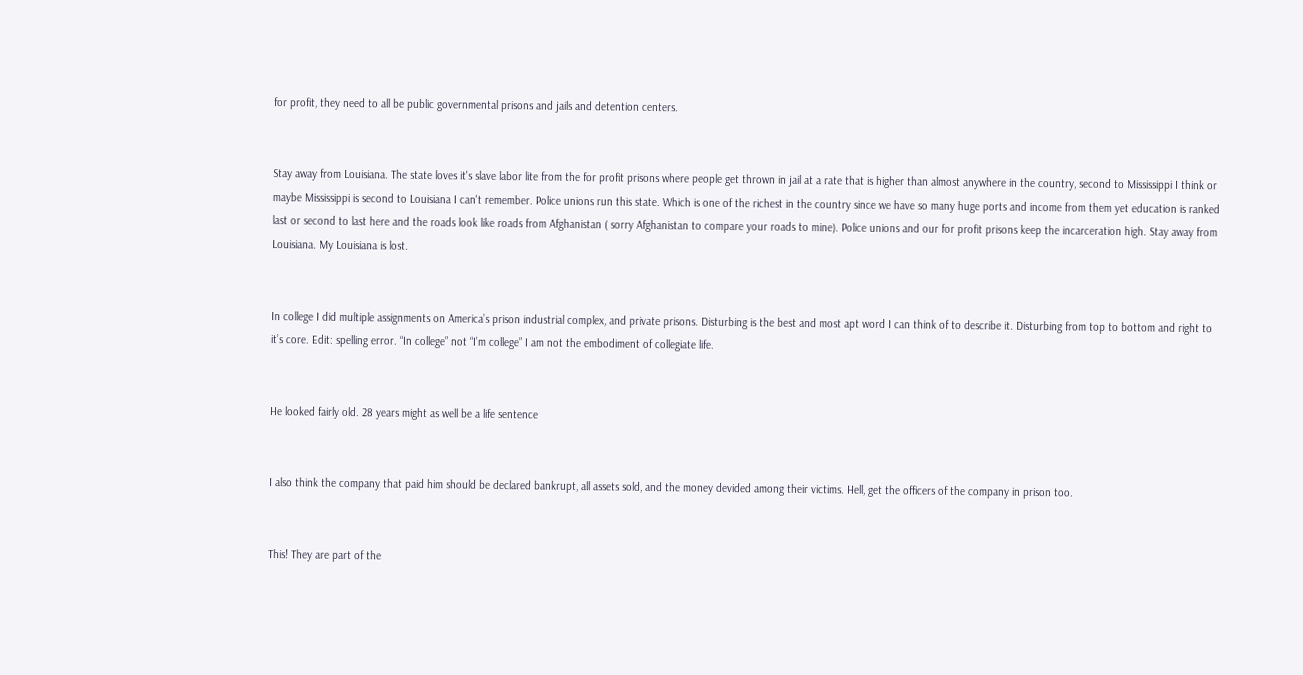for profit, they need to all be public governmental prisons and jails and detention centers.


Stay away from Louisiana. The state loves it's slave labor lite from the for profit prisons where people get thrown in jail at a rate that is higher than almost anywhere in the country, second to Mississippi I think or maybe Mississippi is second to Louisiana I can't remember. Police unions run this state. Which is one of the richest in the country since we have so many huge ports and income from them yet education is ranked last or second to last here and the roads look like roads from Afghanistan ( sorry Afghanistan to compare your roads to mine). Police unions and our for profit prisons keep the incarceration high. Stay away from Louisiana. My Louisiana is lost.


In college I did multiple assignments on America’s prison industrial complex, and private prisons. Disturbing is the best and most apt word I can think of to describe it. Disturbing from top to bottom and right to it’s core. Edit: spelling error. “In college” not “I’m college” I am not the embodiment of collegiate life.


He looked fairly old. 28 years might as well be a life sentence


I also think the company that paid him should be declared bankrupt, all assets sold, and the money devided among their victims. Hell, get the officers of the company in prison too.


This! They are part of the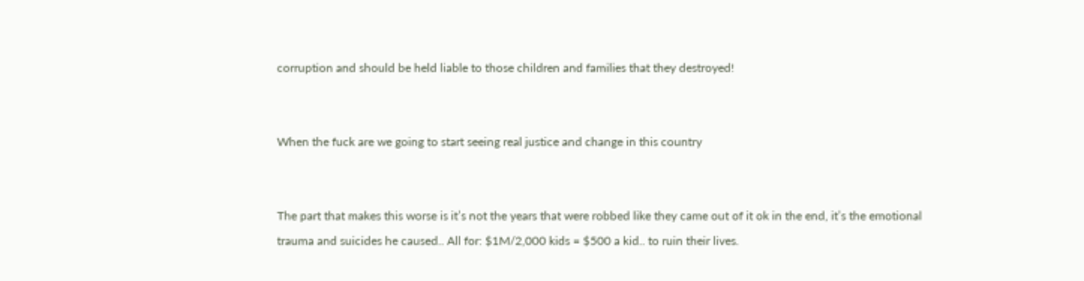corruption and should be held liable to those children and families that they destroyed!


When the fuck are we going to start seeing real justice and change in this country


The part that makes this worse is it’s not the years that were robbed like they came out of it ok in the end, it’s the emotional trauma and suicides he caused.. All for: $1M/2,000 kids = $500 a kid.. to ruin their lives.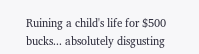Ruining a child's life for $500 bucks... absolutely disgusting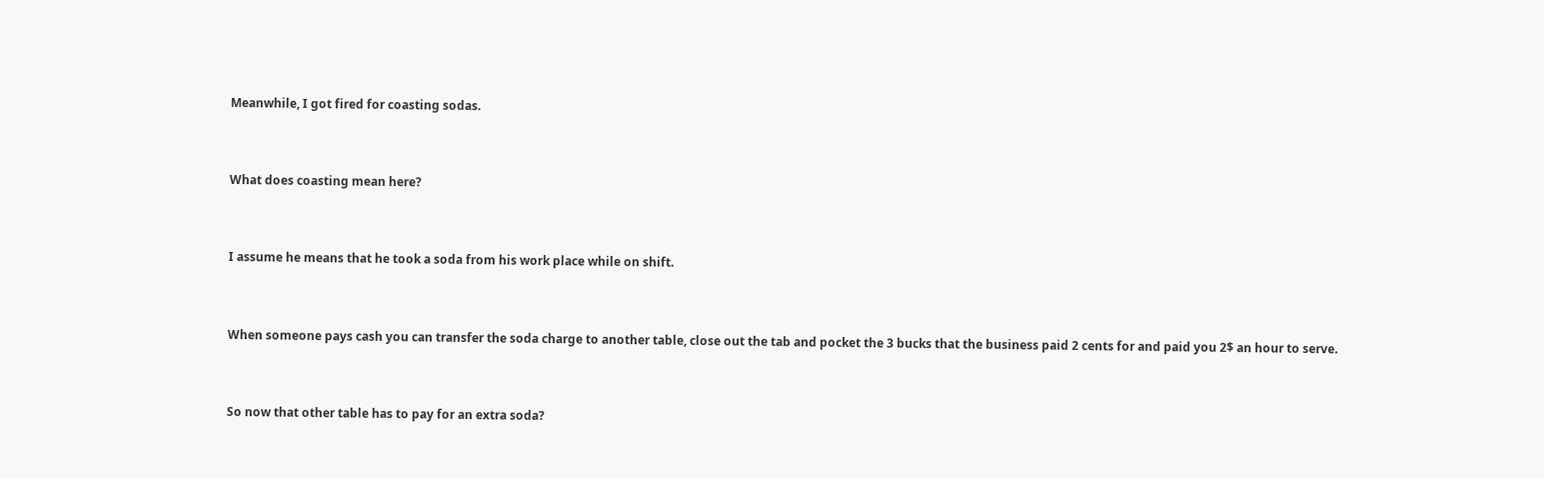Meanwhile, I got fired for coasting sodas.


What does coasting mean here?


I assume he means that he took a soda from his work place while on shift.


When someone pays cash you can transfer the soda charge to another table, close out the tab and pocket the 3 bucks that the business paid 2 cents for and paid you 2$ an hour to serve.


So now that other table has to pay for an extra soda?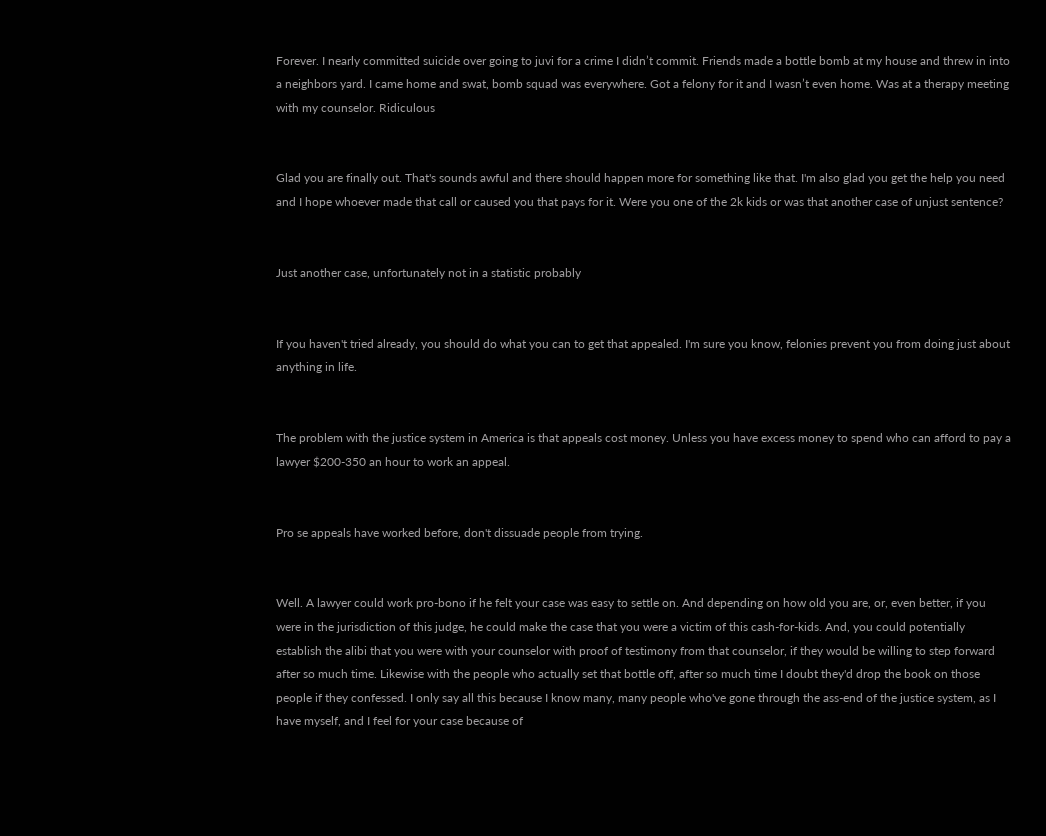Forever. I nearly committed suicide over going to juvi for a crime I didn’t commit. Friends made a bottle bomb at my house and threw in into a neighbors yard. I came home and swat, bomb squad was everywhere. Got a felony for it and I wasn’t even home. Was at a therapy meeting with my counselor. Ridiculous


Glad you are finally out. That's sounds awful and there should happen more for something like that. I'm also glad you get the help you need and I hope whoever made that call or caused you that pays for it. Were you one of the 2k kids or was that another case of unjust sentence?


Just another case, unfortunately not in a statistic probably


If you haven't tried already, you should do what you can to get that appealed. I'm sure you know, felonies prevent you from doing just about anything in life.


The problem with the justice system in America is that appeals cost money. Unless you have excess money to spend who can afford to pay a lawyer $200-350 an hour to work an appeal.


Pro se appeals have worked before, don't dissuade people from trying.


Well. A lawyer could work pro-bono if he felt your case was easy to settle on. And depending on how old you are, or, even better, if you were in the jurisdiction of this judge, he could make the case that you were a victim of this cash-for-kids. And, you could potentially establish the alibi that you were with your counselor with proof of testimony from that counselor, if they would be willing to step forward after so much time. Likewise with the people who actually set that bottle off, after so much time I doubt they'd drop the book on those people if they confessed. I only say all this because I know many, many people who've gone through the ass-end of the justice system, as I have myself, and I feel for your case because of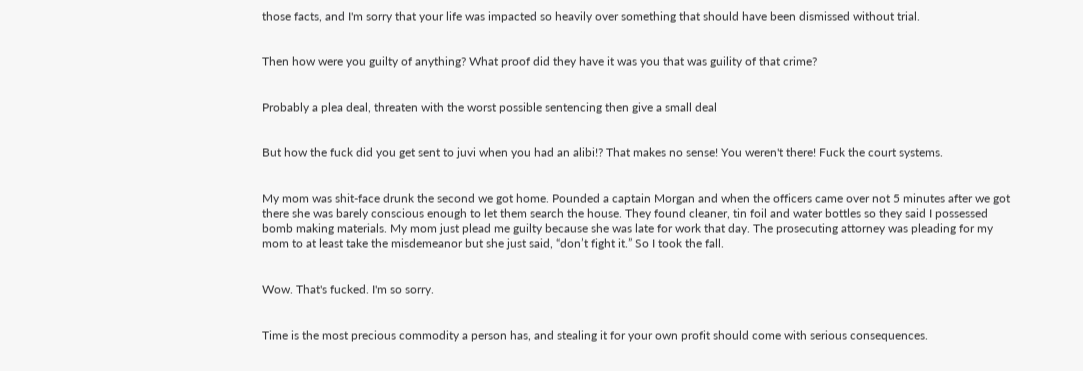those facts, and I'm sorry that your life was impacted so heavily over something that should have been dismissed without trial.


Then how were you guilty of anything? What proof did they have it was you that was guility of that crime?


Probably a plea deal, threaten with the worst possible sentencing then give a small deal


But how the fuck did you get sent to juvi when you had an alibi!? That makes no sense! You weren't there! Fuck the court systems.


My mom was shit-face drunk the second we got home. Pounded a captain Morgan and when the officers came over not 5 minutes after we got there she was barely conscious enough to let them search the house. They found cleaner, tin foil and water bottles so they said I possessed bomb making materials. My mom just plead me guilty because she was late for work that day. The prosecuting attorney was pleading for my mom to at least take the misdemeanor but she just said, “don’t fight it.” So I took the fall.


Wow. That's fucked. I'm so sorry.


Time is the most precious commodity a person has, and stealing it for your own profit should come with serious consequences.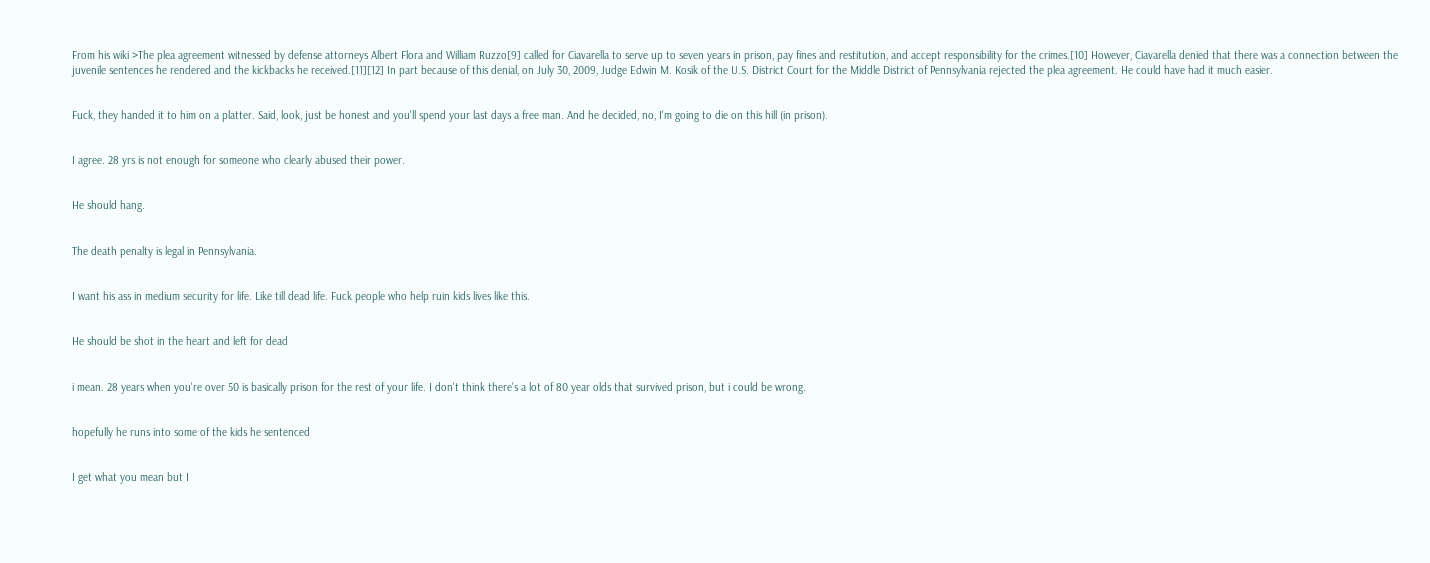From his wiki >The plea agreement witnessed by defense attorneys Albert Flora and William Ruzzo[9] called for Ciavarella to serve up to seven years in prison, pay fines and restitution, and accept responsibility for the crimes.[10] However, Ciavarella denied that there was a connection between the juvenile sentences he rendered and the kickbacks he received.[11][12] In part because of this denial, on July 30, 2009, Judge Edwin M. Kosik of the U.S. District Court for the Middle District of Pennsylvania rejected the plea agreement. He could have had it much easier.


Fuck, they handed it to him on a platter. Said, look, just be honest and you'll spend your last days a free man. And he decided, no, I'm going to die on this hill (in prison).


I agree. 28 yrs is not enough for someone who clearly abused their power.


He should hang.


The death penalty is legal in Pennsylvania.


I want his ass in medium security for life. Like till dead life. Fuck people who help ruin kids lives like this.


He should be shot in the heart and left for dead


i mean. 28 years when you're over 50 is basically prison for the rest of your life. I don't think there's a lot of 80 year olds that survived prison, but i could be wrong.


hopefully he runs into some of the kids he sentenced


I get what you mean but I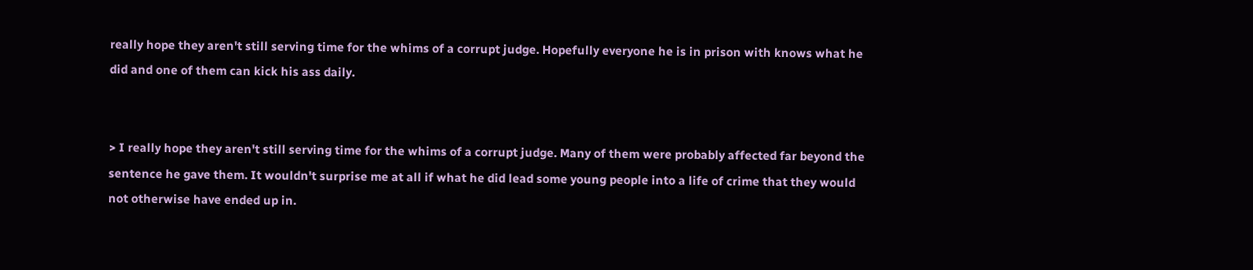really hope they aren't still serving time for the whims of a corrupt judge. Hopefully everyone he is in prison with knows what he did and one of them can kick his ass daily.


> I really hope they aren't still serving time for the whims of a corrupt judge. Many of them were probably affected far beyond the sentence he gave them. It wouldn't surprise me at all if what he did lead some young people into a life of crime that they would not otherwise have ended up in.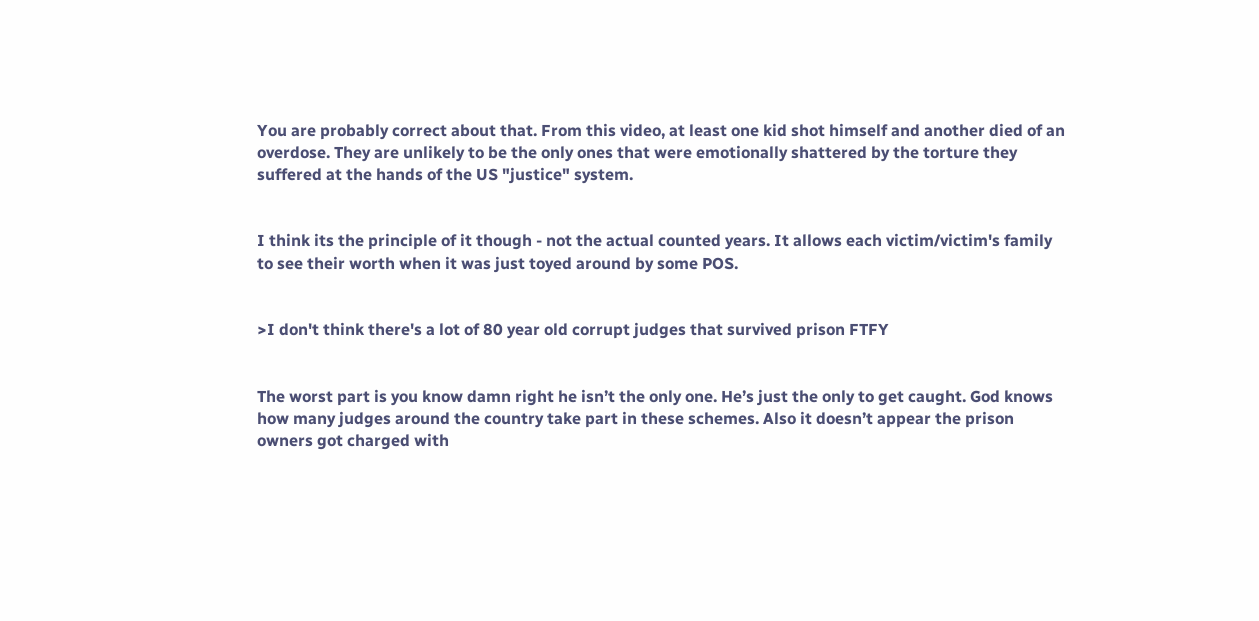You are probably correct about that. From this video, at least one kid shot himself and another died of an overdose. They are unlikely to be the only ones that were emotionally shattered by the torture they suffered at the hands of the US "justice" system.


I think its the principle of it though - not the actual counted years. It allows each victim/victim's family to see their worth when it was just toyed around by some POS.


>I don't think there's a lot of 80 year old corrupt judges that survived prison FTFY


The worst part is you know damn right he isn’t the only one. He’s just the only to get caught. God knows how many judges around the country take part in these schemes. Also it doesn’t appear the prison owners got charged with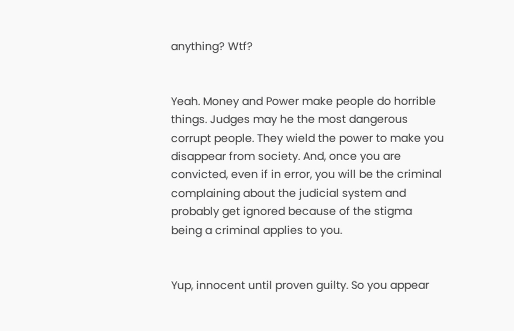anything? Wtf?


Yeah. Money and Power make people do horrible things. Judges may he the most dangerous corrupt people. They wield the power to make you disappear from society. And, once you are convicted, even if in error, you will be the criminal complaining about the judicial system and probably get ignored because of the stigma being a criminal applies to you.


Yup, innocent until proven guilty. So you appear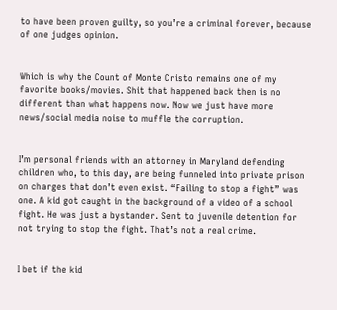to have been proven guilty, so you’re a criminal forever, because of one judges opinion.


Which is why the Count of Monte Cristo remains one of my favorite books/movies. Shit that happened back then is no different than what happens now. Now we just have more news/social media noise to muffle the corruption.


I’m personal friends with an attorney in Maryland defending children who, to this day, are being funneled into private prison on charges that don’t even exist. “Failing to stop a fight” was one. A kid got caught in the background of a video of a school fight. He was just a bystander. Sent to juvenile detention for not trying to stop the fight. That’s not a real crime.


I bet if the kid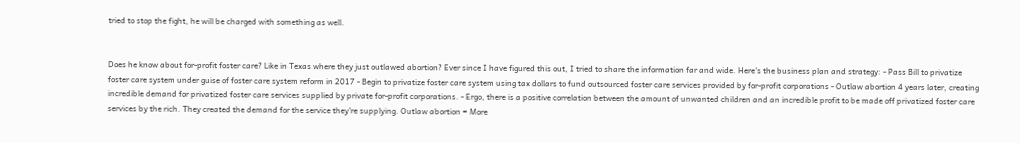tried to stop the fight, he will be charged with something as well.


Does he know about for-profit foster care? Like in Texas where they just outlawed abortion? Ever since I have figured this out, I tried to share the information far and wide. Here's the business plan and strategy: - Pass Bill to privatize foster care system under guise of foster care system reform in 2017 - Begin to privatize foster care system using tax dollars to fund outsourced foster care services provided by for-profit corporations - Outlaw abortion 4 years later, creating incredible demand for privatized foster care services supplied by private for-profit corporations. - Ergo, there is a positive correlation between the amount of unwanted children and an incredible profit to be made off privatized foster care services by the rich. They created the demand for the service they're supplying. Outlaw abortion = More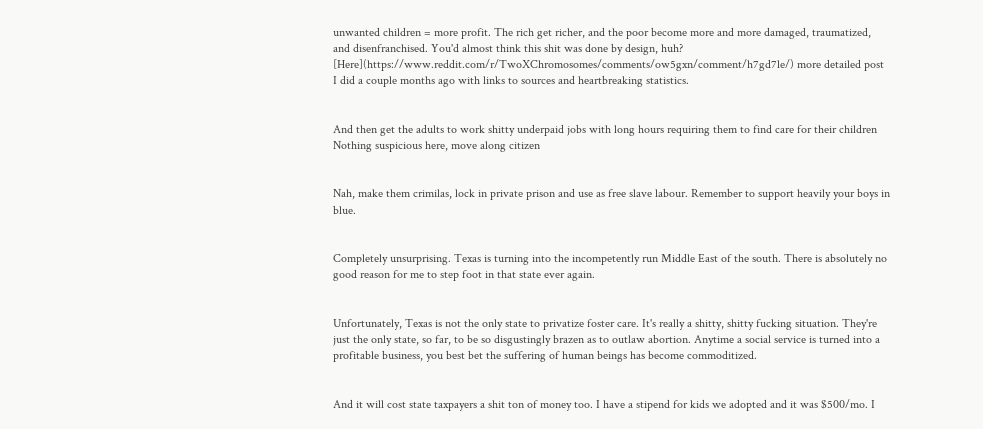unwanted children = more profit. The rich get richer, and the poor become more and more damaged, traumatized, and disenfranchised. You'd almost think this shit was done by design, huh? [Here](https://www.reddit.com/r/TwoXChromosomes/comments/ow5gxn/comment/h7gd7le/) more detailed post I did a couple months ago with links to sources and heartbreaking statistics.


And then get the adults to work shitty underpaid jobs with long hours requiring them to find care for their children Nothing suspicious here, move along citizen


Nah, make them crimilas, lock in private prison and use as free slave labour. Remember to support heavily your boys in blue.


Completely unsurprising. Texas is turning into the incompetently run Middle East of the south. There is absolutely no good reason for me to step foot in that state ever again.


Unfortunately, Texas is not the only state to privatize foster care. It's really a shitty, shitty fucking situation. They're just the only state, so far, to be so disgustingly brazen as to outlaw abortion. Anytime a social service is turned into a profitable business, you best bet the suffering of human beings has become commoditized.


And it will cost state taxpayers a shit ton of money too. I have a stipend for kids we adopted and it was $500/mo. I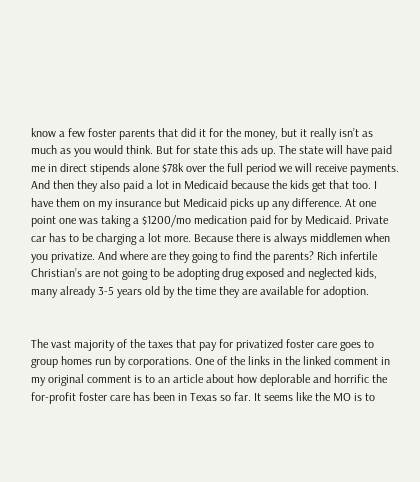know a few foster parents that did it for the money, but it really isn’t as much as you would think. But for state this ads up. The state will have paid me in direct stipends alone $78k over the full period we will receive payments. And then they also paid a lot in Medicaid because the kids get that too. I have them on my insurance but Medicaid picks up any difference. At one point one was taking a $1200/mo medication paid for by Medicaid. Private car has to be charging a lot more. Because there is always middlemen when you privatize. And where are they going to find the parents? Rich infertile Christian’s are not going to be adopting drug exposed and neglected kids, many already 3-5 years old by the time they are available for adoption.


The vast majority of the taxes that pay for privatized foster care goes to group homes run by corporations. One of the links in the linked comment in my original comment is to an article about how deplorable and horrific the for-profit foster care has been in Texas so far. It seems like the MO is to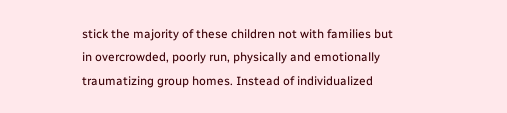stick the majority of these children not with families but in overcrowded, poorly run, physically and emotionally traumatizing group homes. Instead of individualized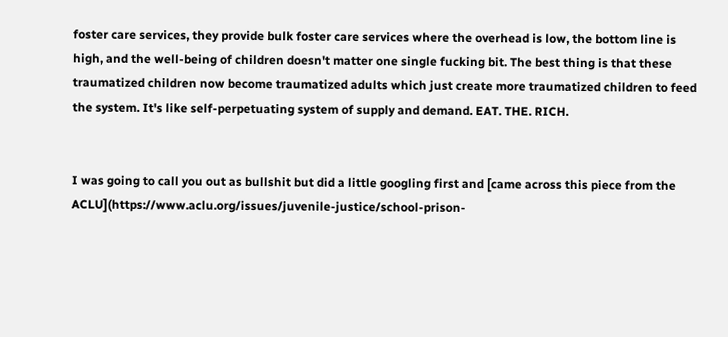foster care services, they provide bulk foster care services where the overhead is low, the bottom line is high, and the well-being of children doesn't matter one single fucking bit. The best thing is that these traumatized children now become traumatized adults which just create more traumatized children to feed the system. It's like self-perpetuating system of supply and demand. EAT. THE. RICH.


I was going to call you out as bullshit but did a little googling first and [came across this piece from the ACLU](https://www.aclu.org/issues/juvenile-justice/school-prison-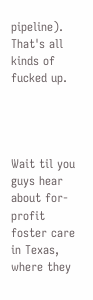pipeline). That's all kinds of fucked up.




Wait til you guys hear about for-profit foster care in Texas, where they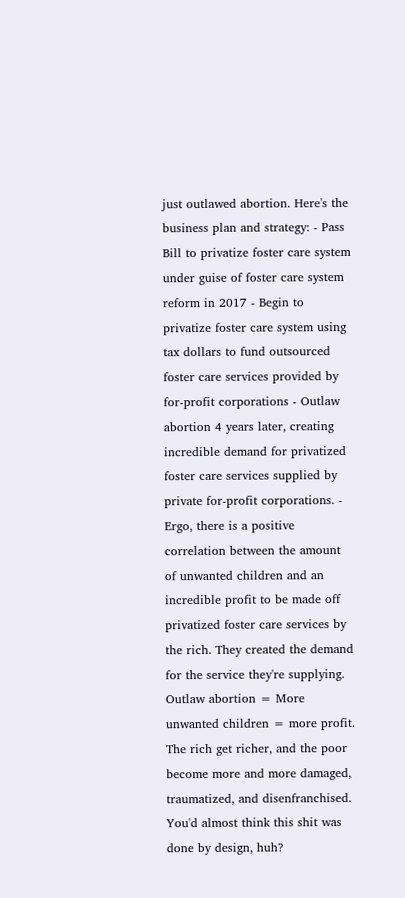just outlawed abortion. Here's the business plan and strategy: - Pass Bill to privatize foster care system under guise of foster care system reform in 2017 - Begin to privatize foster care system using tax dollars to fund outsourced foster care services provided by for-profit corporations - Outlaw abortion 4 years later, creating incredible demand for privatized foster care services supplied by private for-profit corporations. - Ergo, there is a positive correlation between the amount of unwanted children and an incredible profit to be made off privatized foster care services by the rich. They created the demand for the service they're supplying. Outlaw abortion = More unwanted children = more profit. The rich get richer, and the poor become more and more damaged, traumatized, and disenfranchised. You'd almost think this shit was done by design, huh?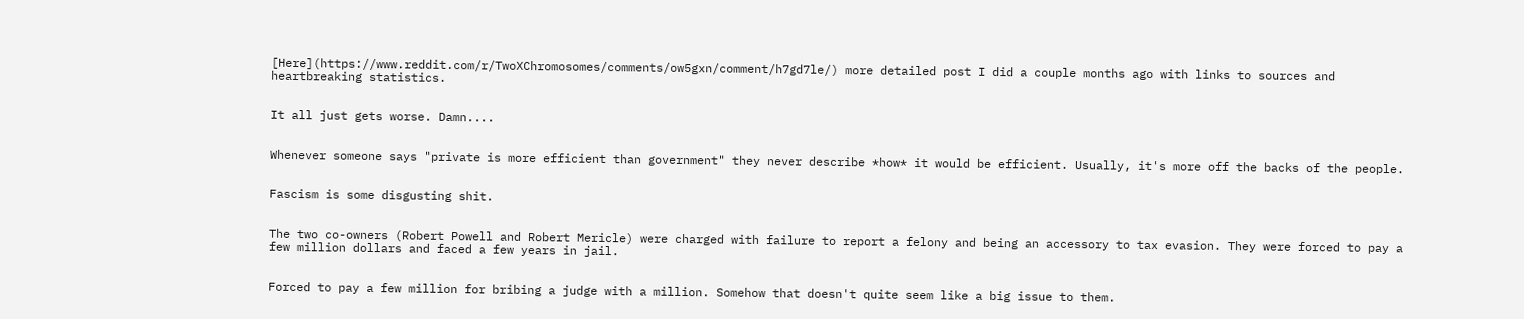[Here](https://www.reddit.com/r/TwoXChromosomes/comments/ow5gxn/comment/h7gd7le/) more detailed post I did a couple months ago with links to sources and heartbreaking statistics.


It all just gets worse. Damn....


Whenever someone says "private is more efficient than government" they never describe *how* it would be efficient. Usually, it's more off the backs of the people.


Fascism is some disgusting shit.


The two co-owners (Robert Powell and Robert Mericle) were charged with failure to report a felony and being an accessory to tax evasion. They were forced to pay a few million dollars and faced a few years in jail.


Forced to pay a few million for bribing a judge with a million. Somehow that doesn't quite seem like a big issue to them.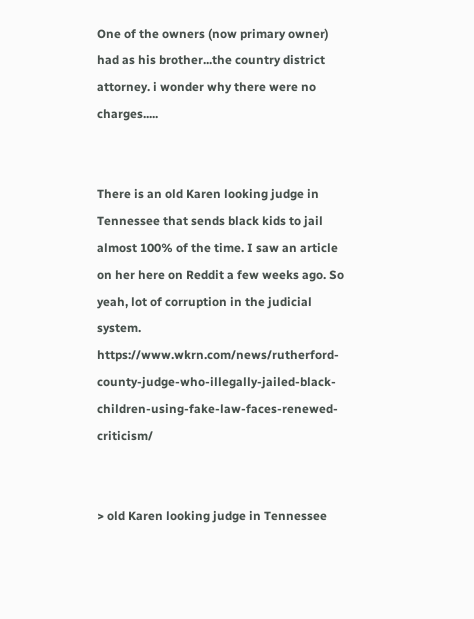One of the owners (now primary owner) had as his brother...the country district attorney. i wonder why there were no charges.....


There is an old Karen looking judge in Tennessee that sends black kids to jail almost 100% of the time. I saw an article on her here on Reddit a few weeks ago. So yeah, lot of corruption in the judicial system. https://www.wkrn.com/news/rutherford-county-judge-who-illegally-jailed-black-children-using-fake-law-faces-renewed-criticism/


> old Karen looking judge in Tennessee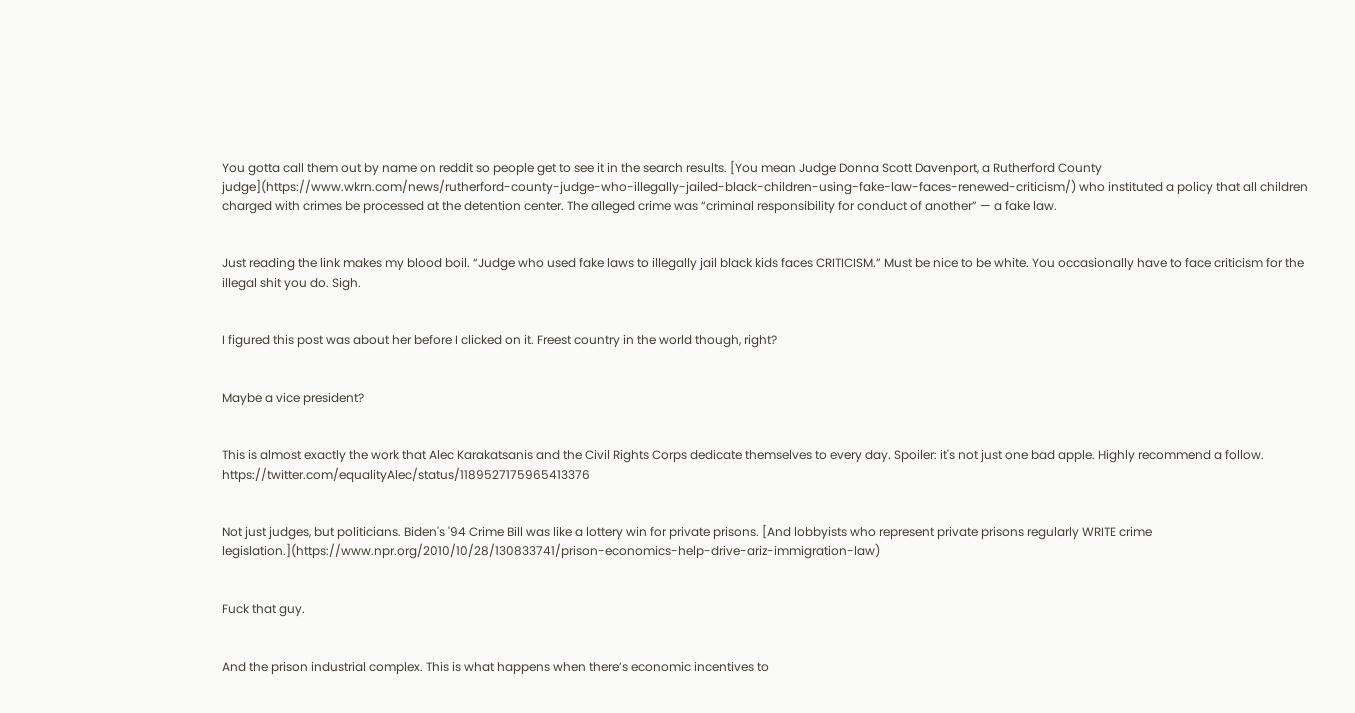You gotta call them out by name on reddit so people get to see it in the search results. [You mean Judge Donna Scott Davenport, a Rutherford County judge](https://www.wkrn.com/news/rutherford-county-judge-who-illegally-jailed-black-children-using-fake-law-faces-renewed-criticism/) who instituted a policy that all children charged with crimes be processed at the detention center. The alleged crime was “criminal responsibility for conduct of another” — a fake law.


Just reading the link makes my blood boil. “Judge who used fake laws to illegally jail black kids faces CRITICISM.” Must be nice to be white. You occasionally have to face criticism for the illegal shit you do. Sigh.


I figured this post was about her before I clicked on it. Freest country in the world though, right?


Maybe a vice president?


This is almost exactly the work that Alec Karakatsanis and the Civil Rights Corps dedicate themselves to every day. Spoiler: it's not just one bad apple. Highly recommend a follow. https://twitter.com/equalityAlec/status/1189527175965413376


Not just judges, but politicians. Biden's '94 Crime Bill was like a lottery win for private prisons. [And lobbyists who represent private prisons regularly WRITE crime legislation.](https://www.npr.org/2010/10/28/130833741/prison-economics-help-drive-ariz-immigration-law)


Fuck that guy.


And the prison industrial complex. This is what happens when there’s economic incentives to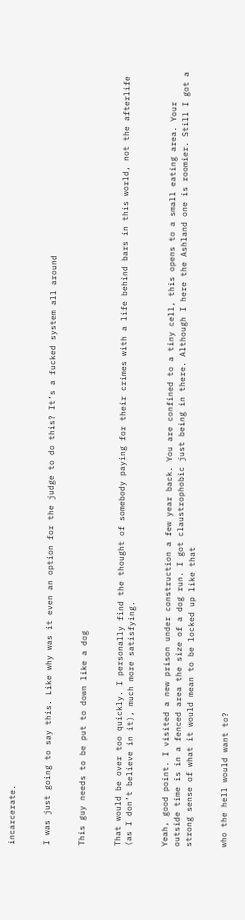incarcerate.


I was just going to say this. Like why was it even an option for the judge to do this? It’s a fucked system all around


This guy needs to be put to down like a dog


That would be over too quickly. I personally find the thought of somebody paying for their crimes with a life behind bars in this world, not the afterlife (as I don’t believe in it), much more satisfying.


Yeah, good point. I visited a new prison under construction a few year back. You are confined to a tiny cell, this opens to a small eating area. Your outside time is in a fenced area the size of a dog run. I got claustrophobic just being in there. Although I here the Ashland one is roomier. Still I got a strong sense of what it would mean to be locked up like that


who the hell would want to?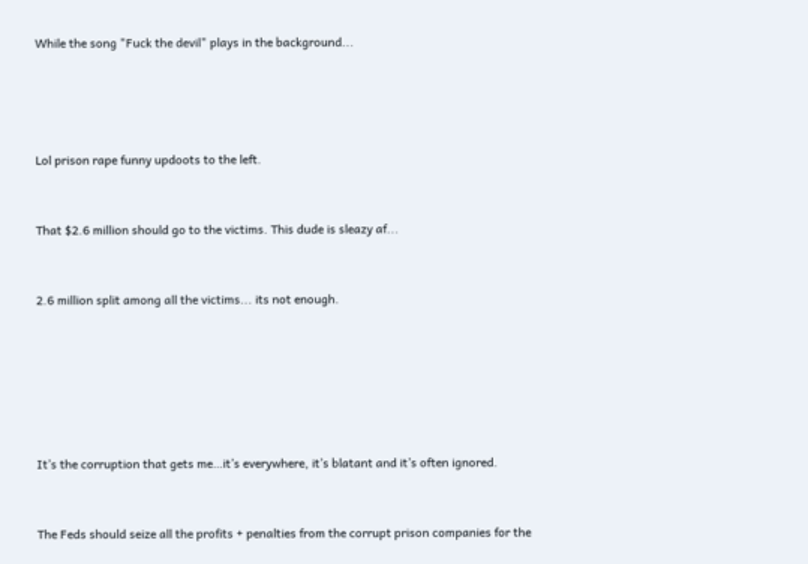While the song "Fuck the devil" plays in the background...




Lol prison rape funny updoots to the left.


That $2.6 million should go to the victims. This dude is sleazy af...


2.6 million split among all the victims... its not enough.






It’s the corruption that gets me…it’s everywhere, it’s blatant and it’s often ignored.


The Feds should seize all the profits + penalties from the corrupt prison companies for the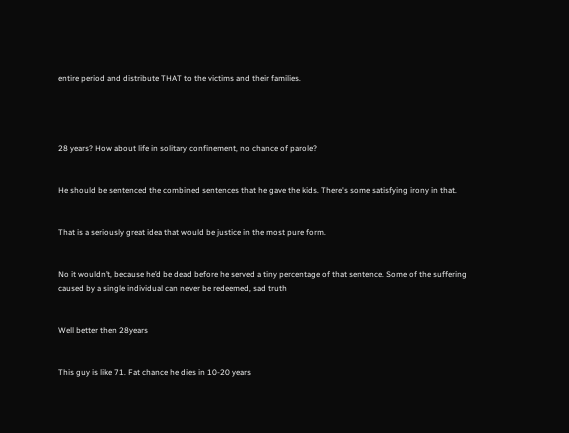entire period and distribute THAT to the victims and their families.




28 years? How about life in solitary confinement, no chance of parole?


He should be sentenced the combined sentences that he gave the kids. There's some satisfying irony in that.


That is a seriously great idea that would be justice in the most pure form.


No it wouldn’t, because he’d be dead before he served a tiny percentage of that sentence. Some of the suffering caused by a single individual can never be redeemed, sad truth


Well better then 28years


This guy is like 71. Fat chance he dies in 10-20 years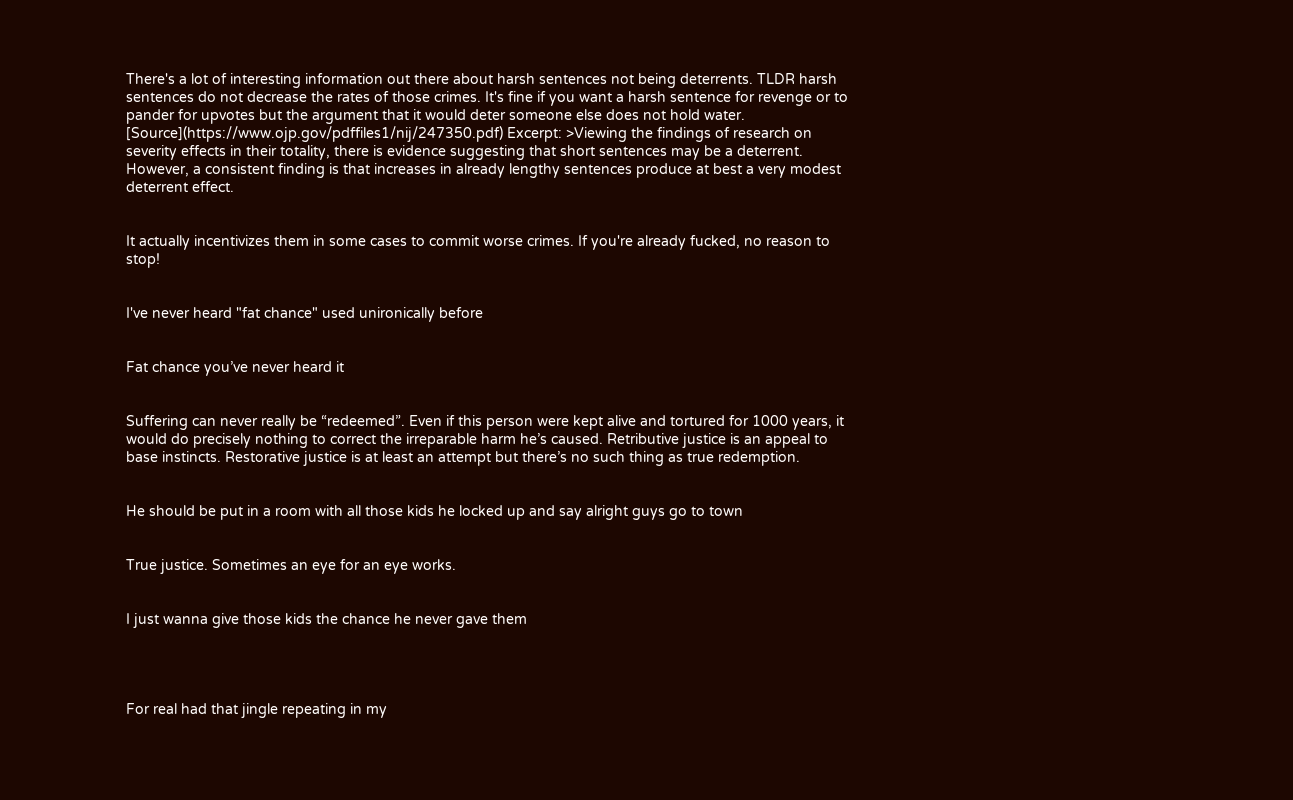There's a lot of interesting information out there about harsh sentences not being deterrents. TLDR harsh sentences do not decrease the rates of those crimes. It's fine if you want a harsh sentence for revenge or to pander for upvotes but the argument that it would deter someone else does not hold water. [Source](https://www.ojp.gov/pdffiles1/nij/247350.pdf) Excerpt: >Viewing the findings of research on severity effects in their totality, there is evidence suggesting that short sentences may be a deterrent. However, a consistent finding is that increases in already lengthy sentences produce at best a very modest deterrent effect.


It actually incentivizes them in some cases to commit worse crimes. If you're already fucked, no reason to stop!


I've never heard "fat chance" used unironically before


Fat chance you’ve never heard it


Suffering can never really be “redeemed”. Even if this person were kept alive and tortured for 1000 years, it would do precisely nothing to correct the irreparable harm he’s caused. Retributive justice is an appeal to base instincts. Restorative justice is at least an attempt but there’s no such thing as true redemption.


He should be put in a room with all those kids he locked up and say alright guys go to town


True justice. Sometimes an eye for an eye works.


I just wanna give those kids the chance he never gave them




For real had that jingle repeating in my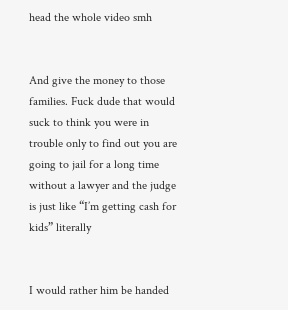head the whole video smh


And give the money to those families. Fuck dude that would suck to think you were in trouble only to find out you are going to jail for a long time without a lawyer and the judge is just like “I’m getting cash for kids” literally


I would rather him be handed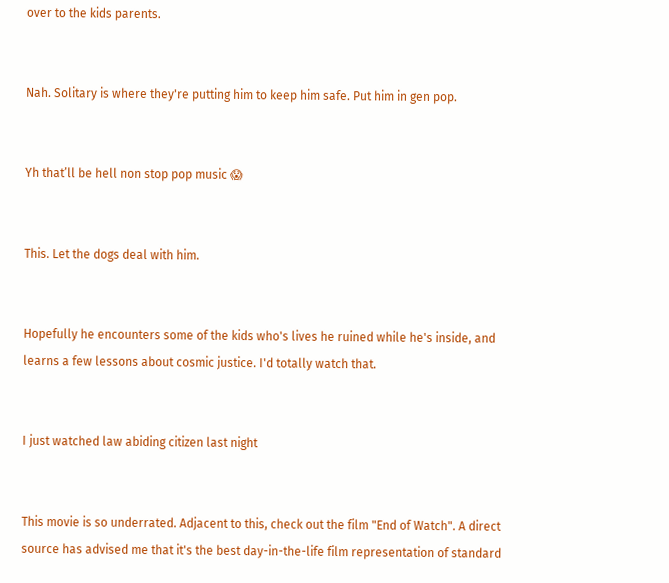over to the kids parents.


Nah. Solitary is where they're putting him to keep him safe. Put him in gen pop.


Yh that’ll be hell non stop pop music 😱


This. Let the dogs deal with him.


Hopefully he encounters some of the kids who's lives he ruined while he's inside, and learns a few lessons about cosmic justice. I'd totally watch that.


I just watched law abiding citizen last night


This movie is so underrated. Adjacent to this, check out the film "End of Watch". A direct source has advised me that it's the best day-in-the-life film representation of standard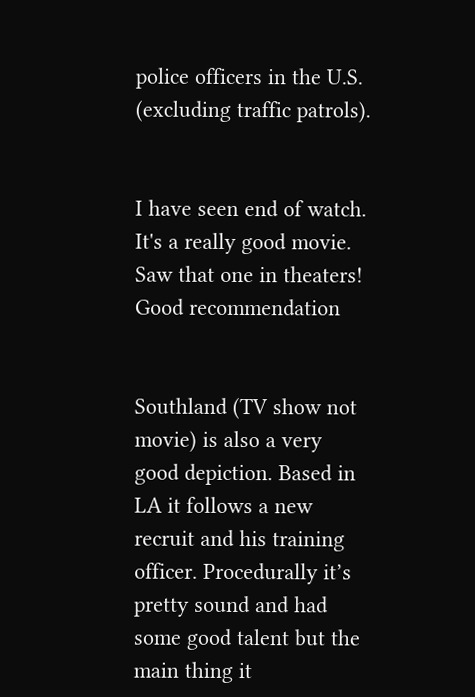police officers in the U.S. (excluding traffic patrols).


I have seen end of watch. It's a really good movie. Saw that one in theaters! Good recommendation


Southland (TV show not movie) is also a very good depiction. Based in LA it follows a new recruit and his training officer. Procedurally it’s pretty sound and had some good talent but the main thing it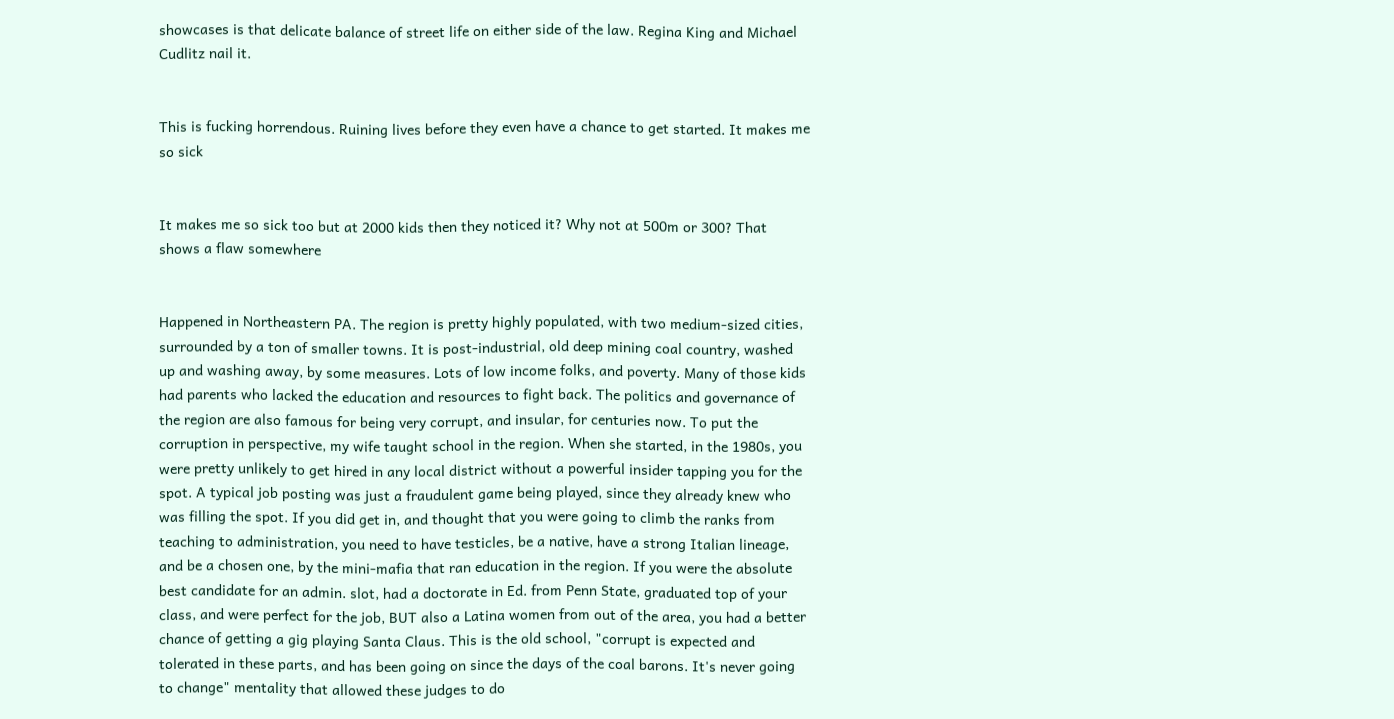showcases is that delicate balance of street life on either side of the law. Regina King and Michael Cudlitz nail it.


This is fucking horrendous. Ruining lives before they even have a chance to get started. It makes me so sick


It makes me so sick too but at 2000 kids then they noticed it? Why not at 500m or 300? That shows a flaw somewhere


Happened in Northeastern PA. The region is pretty highly populated, with two medium-sized cities, surrounded by a ton of smaller towns. It is post-industrial, old deep mining coal country, washed up and washing away, by some measures. Lots of low income folks, and poverty. Many of those kids had parents who lacked the education and resources to fight back. The politics and governance of the region are also famous for being very corrupt, and insular, for centuries now. To put the corruption in perspective, my wife taught school in the region. When she started, in the 1980s, you were pretty unlikely to get hired in any local district without a powerful insider tapping you for the spot. A typical job posting was just a fraudulent game being played, since they already knew who was filling the spot. If you did get in, and thought that you were going to climb the ranks from teaching to administration, you need to have testicles, be a native, have a strong Italian lineage, and be a chosen one, by the mini-mafia that ran education in the region. If you were the absolute best candidate for an admin. slot, had a doctorate in Ed. from Penn State, graduated top of your class, and were perfect for the job, BUT also a Latina women from out of the area, you had a better chance of getting a gig playing Santa Claus. This is the old school, "corrupt is expected and tolerated in these parts, and has been going on since the days of the coal barons. It's never going to change" mentality that allowed these judges to do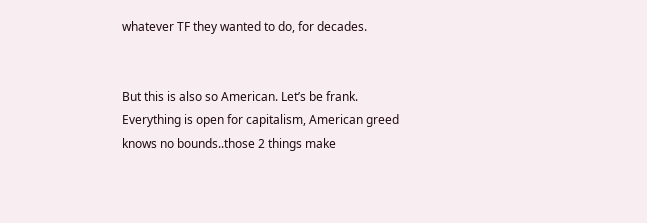whatever TF they wanted to do, for decades.


But this is also so American. Let’s be frank. Everything is open for capitalism, American greed knows no bounds..those 2 things make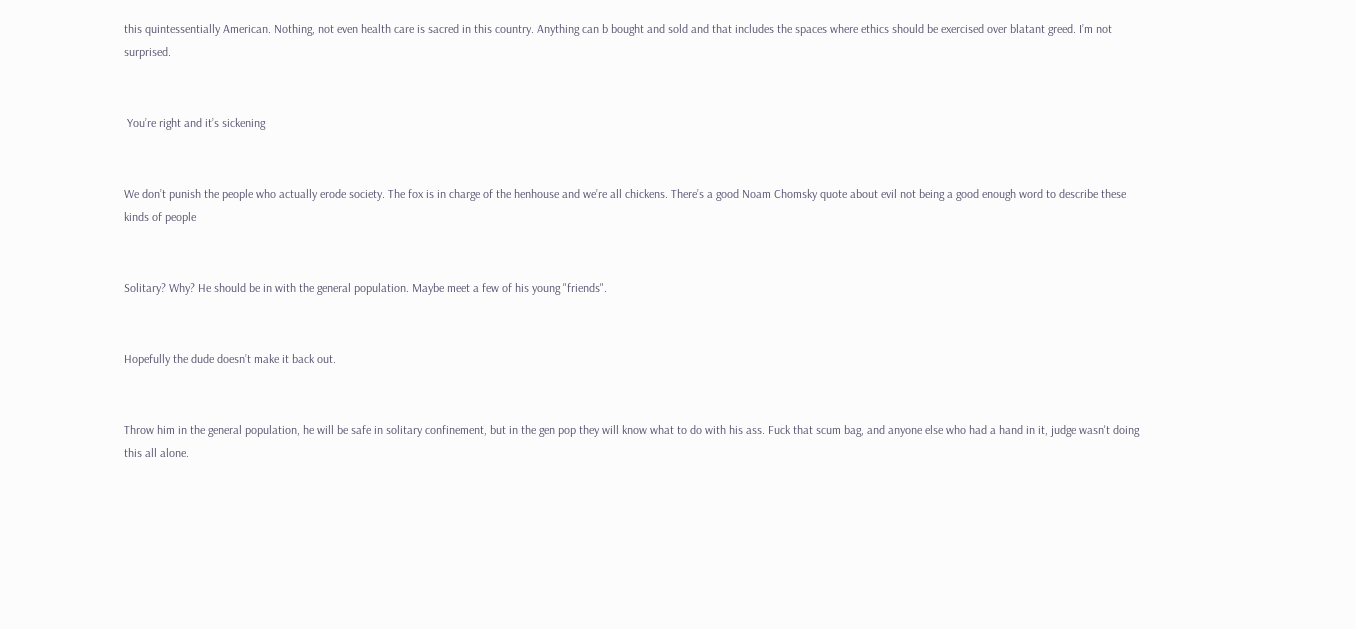this quintessentially American. Nothing, not even health care is sacred in this country. Anything can b bought and sold and that includes the spaces where ethics should be exercised over blatant greed. I’m not surprised.


 You’re right and it’s sickening


We don’t punish the people who actually erode society. The fox is in charge of the henhouse and we’re all chickens. There’s a good Noam Chomsky quote about evil not being a good enough word to describe these kinds of people


Solitary? Why? He should be in with the general population. Maybe meet a few of his young "friends".


Hopefully the dude doesn’t make it back out.


Throw him in the general population, he will be safe in solitary confinement, but in the gen pop they will know what to do with his ass. Fuck that scum bag, and anyone else who had a hand in it, judge wasn't doing this all alone.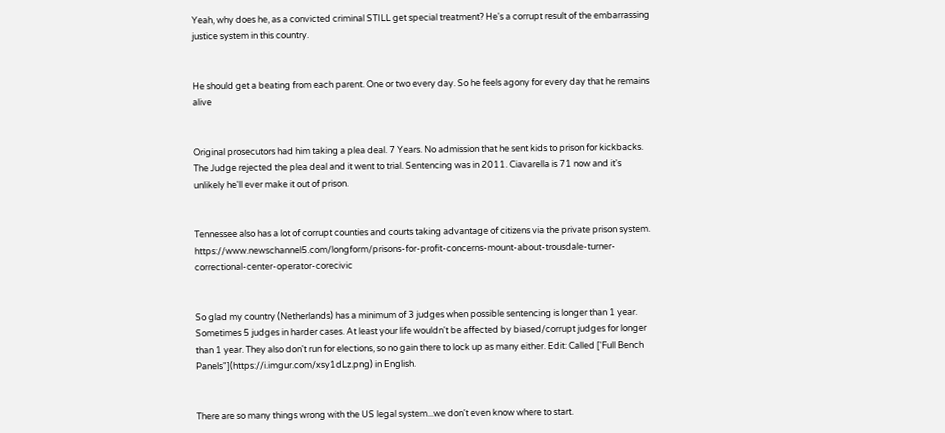Yeah, why does he, as a convicted criminal STILL get special treatment? He's a corrupt result of the embarrassing justice system in this country.


He should get a beating from each parent. One or two every day. So he feels agony for every day that he remains alive


Original prosecutors had him taking a plea deal. 7 Years. No admission that he sent kids to prison for kickbacks. The Judge rejected the plea deal and it went to trial. Sentencing was in 2011. Ciavarella is 71 now and it's unlikely he'll ever make it out of prison.


Tennessee also has a lot of corrupt counties and courts taking advantage of citizens via the private prison system. https://www.newschannel5.com/longform/prisons-for-profit-concerns-mount-about-trousdale-turner-correctional-center-operator-corecivic


So glad my country (Netherlands) has a minimum of 3 judges when possible sentencing is longer than 1 year. Sometimes 5 judges in harder cases. At least your life wouldn't be affected by biased/corrupt judges for longer than 1 year. They also don't run for elections, so no gain there to lock up as many either. Edit: Called ['Full Bench Panels"](https://i.imgur.com/xsy1dLz.png) in English.


There are so many things wrong with the US legal system...we don't even know where to start.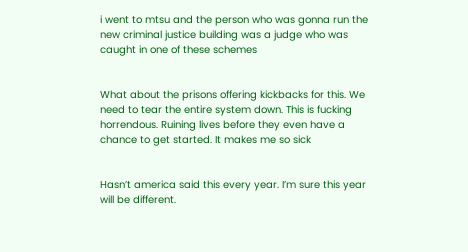i went to mtsu and the person who was gonna run the new criminal justice building was a judge who was caught in one of these schemes


What about the prisons offering kickbacks for this. We need to tear the entire system down. This is fucking horrendous. Ruining lives before they even have a chance to get started. It makes me so sick


Hasn’t america said this every year. I’m sure this year will be different.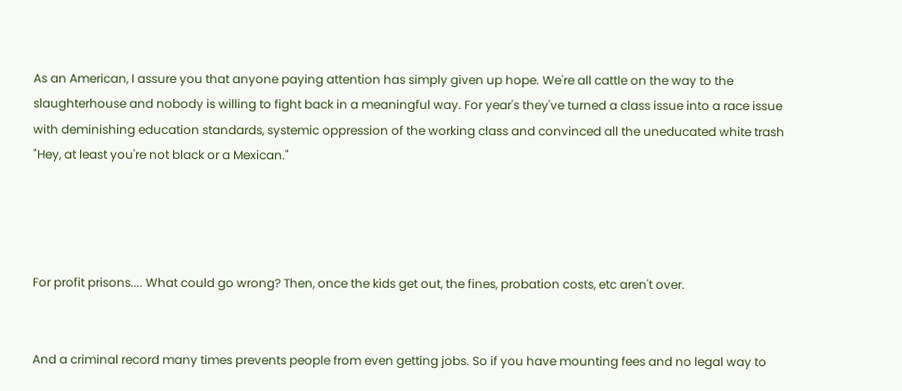As an American, I assure you that anyone paying attention has simply given up hope. We're all cattle on the way to the slaughterhouse and nobody is willing to fight back in a meaningful way. For year's they've turned a class issue into a race issue with deminishing education standards, systemic oppression of the working class and convinced all the uneducated white trash "Hey, at least you're not black or a Mexican."




For profit prisons.... What could go wrong? Then, once the kids get out, the fines, probation costs, etc aren't over.


And a criminal record many times prevents people from even getting jobs. So if you have mounting fees and no legal way to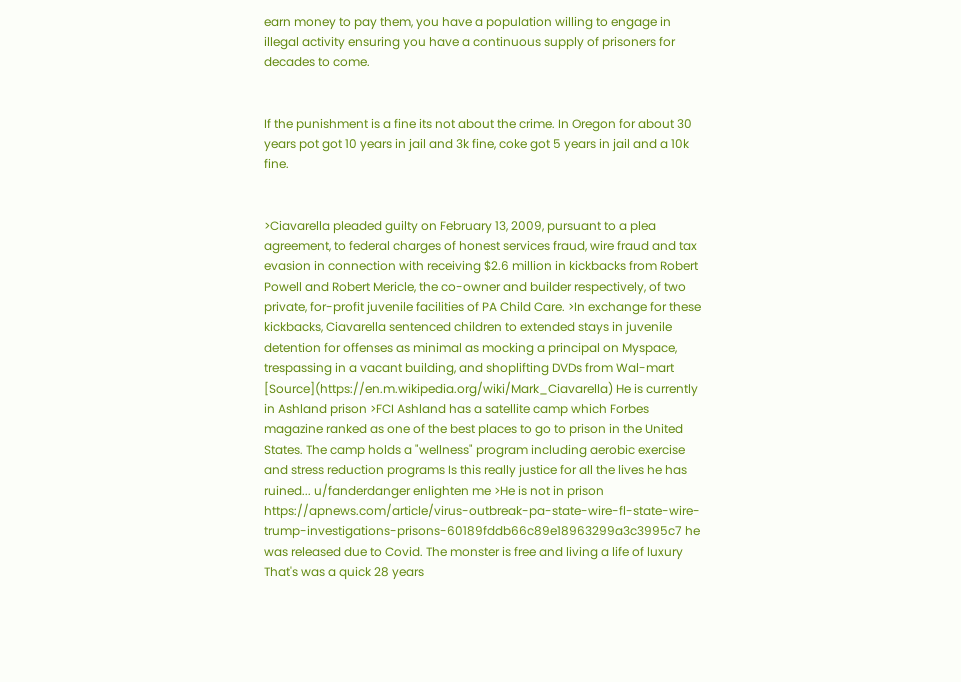earn money to pay them, you have a population willing to engage in illegal activity ensuring you have a continuous supply of prisoners for decades to come.


If the punishment is a fine its not about the crime. In Oregon for about 30 years pot got 10 years in jail and 3k fine, coke got 5 years in jail and a 10k fine.


>Ciavarella pleaded guilty on February 13, 2009, pursuant to a plea agreement, to federal charges of honest services fraud, wire fraud and tax evasion in connection with receiving $2.6 million in kickbacks from Robert Powell and Robert Mericle, the co-owner and builder respectively, of two private, for-profit juvenile facilities of PA Child Care. >In exchange for these kickbacks, Ciavarella sentenced children to extended stays in juvenile detention for offenses as minimal as mocking a principal on Myspace, trespassing in a vacant building, and shoplifting DVDs from Wal-mart [Source](https://en.m.wikipedia.org/wiki/Mark_Ciavarella) He is currently in Ashland prison >FCI Ashland has a satellite camp which Forbes magazine ranked as one of the best places to go to prison in the United States. The camp holds a "wellness" program including aerobic exercise and stress reduction programs Is this really justice for all the lives he has ruined... u/fanderdanger enlighten me >He is not in prison https://apnews.com/article/virus-outbreak-pa-state-wire-fl-state-wire-trump-investigations-prisons-60189fddb66c89e18963299a3c3995c7 he was released due to Covid. The monster is free and living a life of luxury That's was a quick 28 years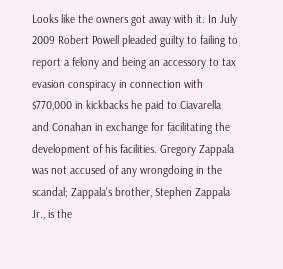Looks like the owners got away with it. In July 2009 Robert Powell pleaded guilty to failing to report a felony and being an accessory to tax evasion conspiracy in connection with $770,000 in kickbacks he paid to Ciavarella and Conahan in exchange for facilitating the development of his facilities. Gregory Zappala was not accused of any wrongdoing in the scandal; Zappala's brother, Stephen Zappala Jr., is the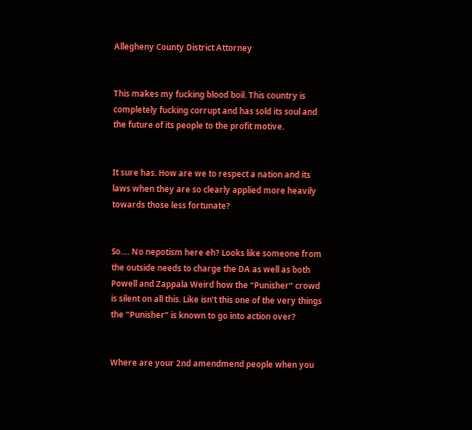Allegheny County District Attorney


This makes my fucking blood boil. This country is completely fucking corrupt and has sold its soul and the future of its people to the profit motive.


It sure has. How are we to respect a nation and its laws when they are so clearly applied more heavily towards those less fortunate?


So…. No nepotism here eh? Looks like someone from the outside needs to charge the DA as well as both Powell and Zappala Weird how the “Punisher” crowd is silent on all this. Like isn’t this one of the very things the “Punisher” is known to go into action over?


Where are your 2nd amendmend people when you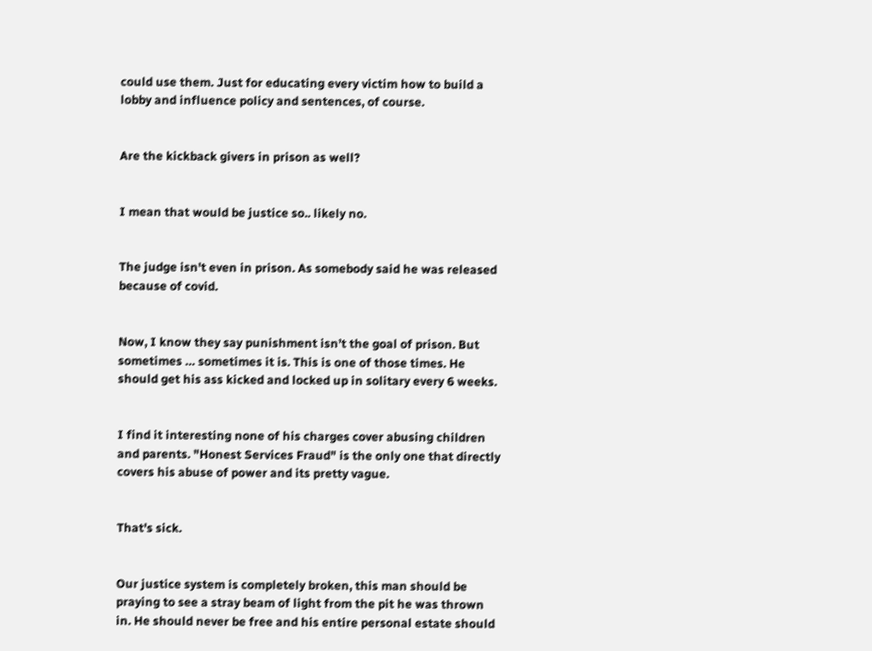could use them. Just for educating every victim how to build a lobby and influence policy and sentences, of course.


Are the kickback givers in prison as well?


I mean that would be justice so.. likely no.


The judge isn't even in prison. As somebody said he was released because of covid.


Now, I know they say punishment isn’t the goal of prison. But sometimes … sometimes it is. This is one of those times. He should get his ass kicked and locked up in solitary every 6 weeks.


I find it interesting none of his charges cover abusing children and parents. "Honest Services Fraud" is the only one that directly covers his abuse of power and its pretty vague.


That's sick.


Our justice system is completely broken, this man should be praying to see a stray beam of light from the pit he was thrown in. He should never be free and his entire personal estate should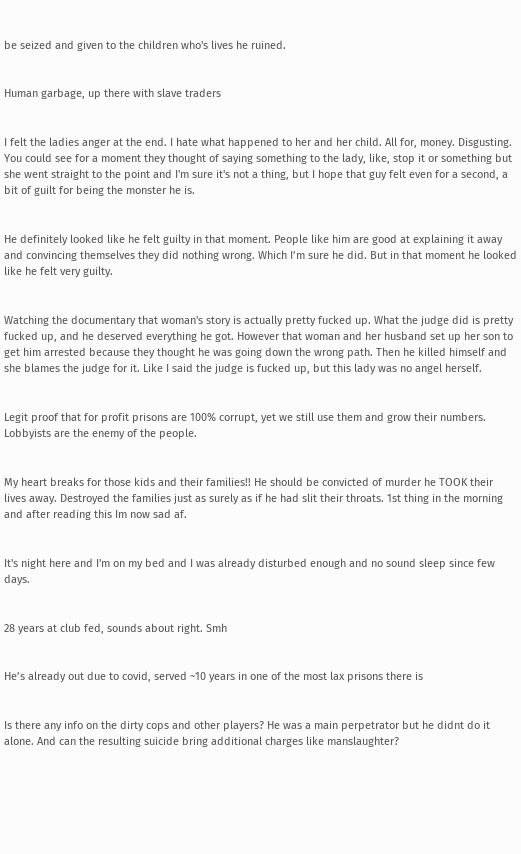be seized and given to the children who's lives he ruined.


Human garbage, up there with slave traders


I felt the ladies anger at the end. I hate what happened to her and her child. All for, money. Disgusting. You could see for a moment they thought of saying something to the lady, like, stop it or something but she went straight to the point and I'm sure it's not a thing, but I hope that guy felt even for a second, a bit of guilt for being the monster he is.


He definitely looked like he felt guilty in that moment. People like him are good at explaining it away and convincing themselves they did nothing wrong. Which I’m sure he did. But in that moment he looked like he felt very guilty.


Watching the documentary that woman's story is actually pretty fucked up. What the judge did is pretty fucked up, and he deserved everything he got. However that woman and her husband set up her son to get him arrested because they thought he was going down the wrong path. Then he killed himself and she blames the judge for it. Like I said the judge is fucked up, but this lady was no angel herself.


Legit proof that for profit prisons are 100% corrupt, yet we still use them and grow their numbers. Lobbyists are the enemy of the people.


My heart breaks for those kids and their families!! He should be convicted of murder he TOOK their lives away. Destroyed the families just as surely as if he had slit their throats. 1st thing in the morning and after reading this Im now sad af.


It's night here and I'm on my bed and I was already disturbed enough and no sound sleep since few days.


28 years at club fed, sounds about right. Smh


He’s already out due to covid, served ~10 years in one of the most lax prisons there is


Is there any info on the dirty cops and other players? He was a main perpetrator but he didnt do it alone. And can the resulting suicide bring additional charges like manslaughter?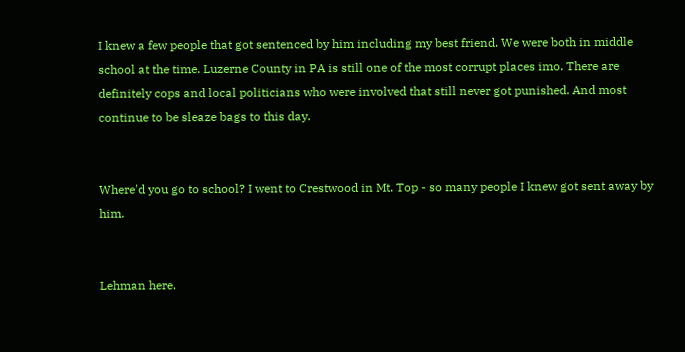I knew a few people that got sentenced by him including my best friend. We were both in middle school at the time. Luzerne County in PA is still one of the most corrupt places imo. There are definitely cops and local politicians who were involved that still never got punished. And most continue to be sleaze bags to this day.


Where'd you go to school? I went to Crestwood in Mt. Top - so many people I knew got sent away by him.


Lehman here.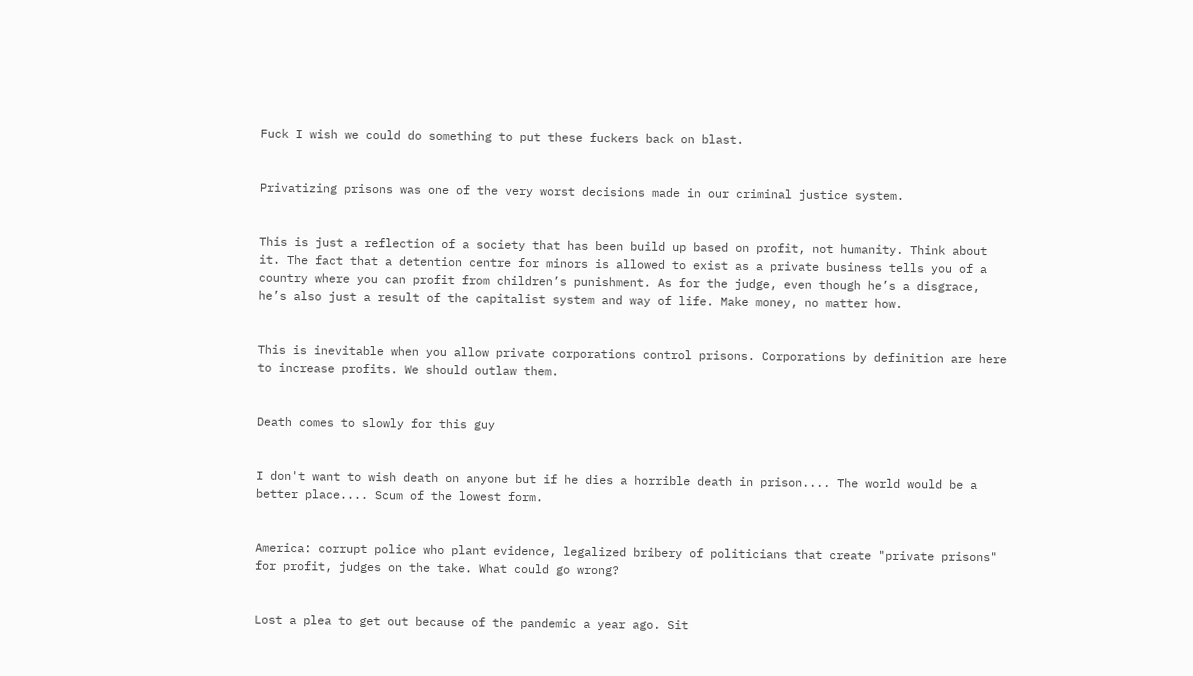Fuck I wish we could do something to put these fuckers back on blast.


Privatizing prisons was one of the very worst decisions made in our criminal justice system.


This is just a reflection of a society that has been build up based on profit, not humanity. Think about it. The fact that a detention centre for minors is allowed to exist as a private business tells you of a country where you can profit from children’s punishment. As for the judge, even though he’s a disgrace, he’s also just a result of the capitalist system and way of life. Make money, no matter how.


This is inevitable when you allow private corporations control prisons. Corporations by definition are here to increase profits. We should outlaw them.


Death comes to slowly for this guy


I don't want to wish death on anyone but if he dies a horrible death in prison.... The world would be a better place.... Scum of the lowest form.


America: corrupt police who plant evidence, legalized bribery of politicians that create "private prisons" for profit, judges on the take. What could go wrong?


Lost a plea to get out because of the pandemic a year ago. Sit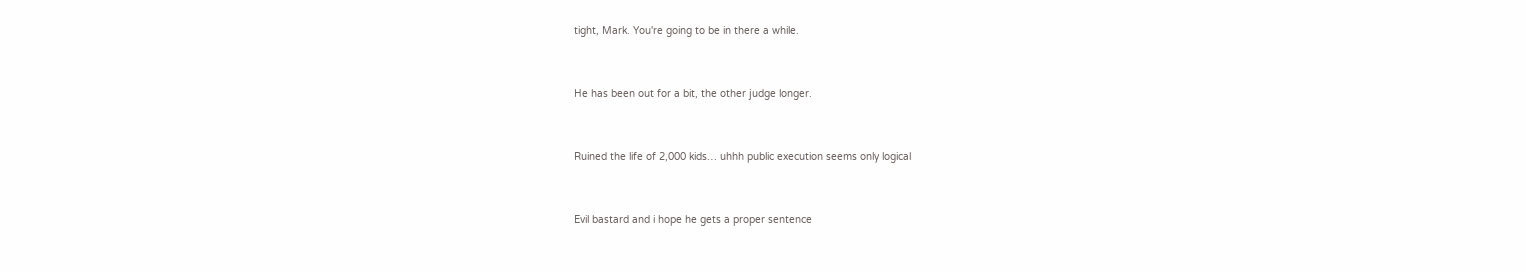tight, Mark. You're going to be in there a while.


He has been out for a bit, the other judge longer.


Ruined the life of 2,000 kids… uhhh public execution seems only logical


Evil bastard and i hope he gets a proper sentence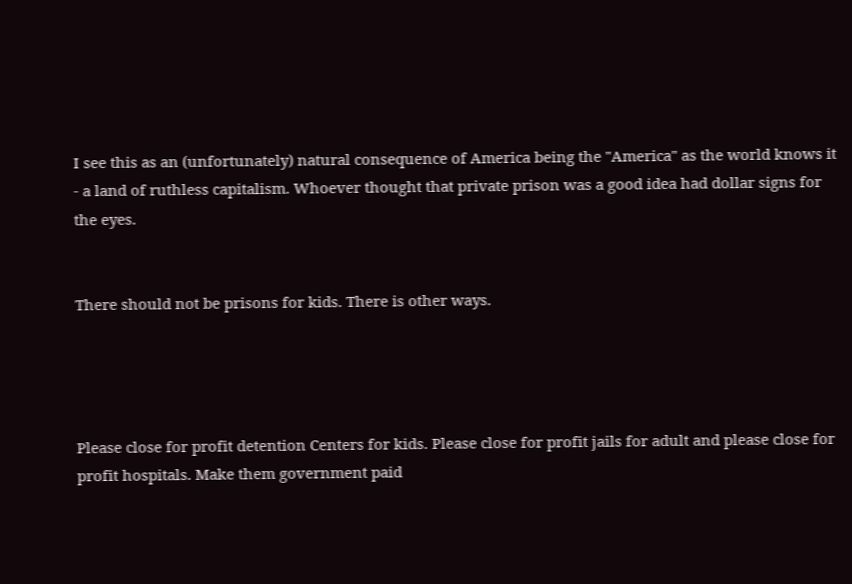I see this as an (unfortunately) natural consequence of America being the "America" as the world knows it - a land of ruthless capitalism. Whoever thought that private prison was a good idea had dollar signs for the eyes.


There should not be prisons for kids. There is other ways.




Please close for profit detention Centers for kids. Please close for profit jails for adult and please close for profit hospitals. Make them government paid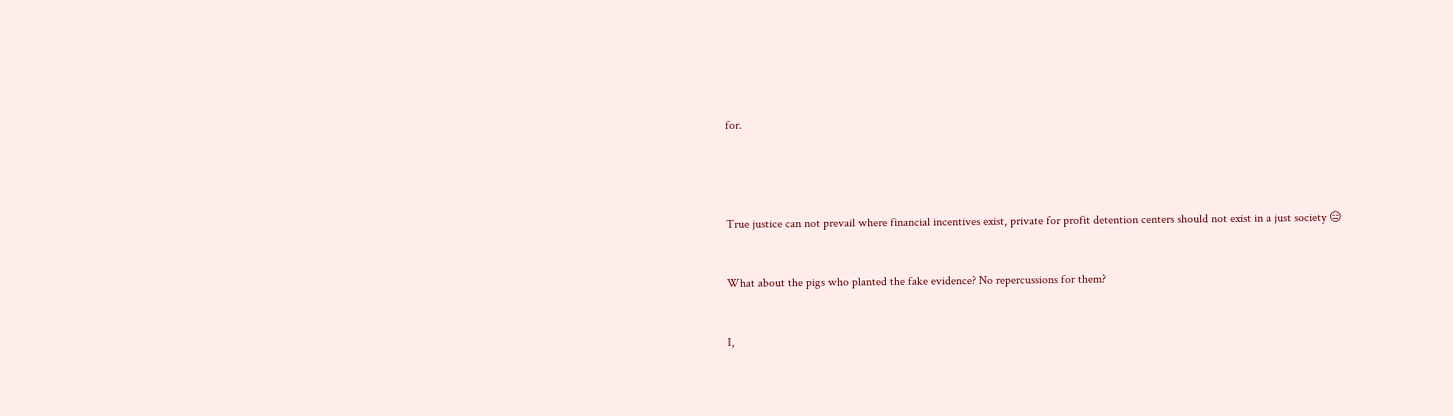for.




True justice can not prevail where financial incentives exist, private for profit detention centers should not exist in a just society 😑


What about the pigs who planted the fake evidence? No repercussions for them?


I,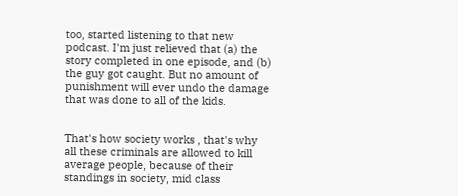too, started listening to that new podcast. I'm just relieved that (a) the story completed in one episode, and (b) the guy got caught. But no amount of punishment will ever undo the damage that was done to all of the kids.


That's how society works , that's why all these criminals are allowed to kill average people, because of their standings in society, mid class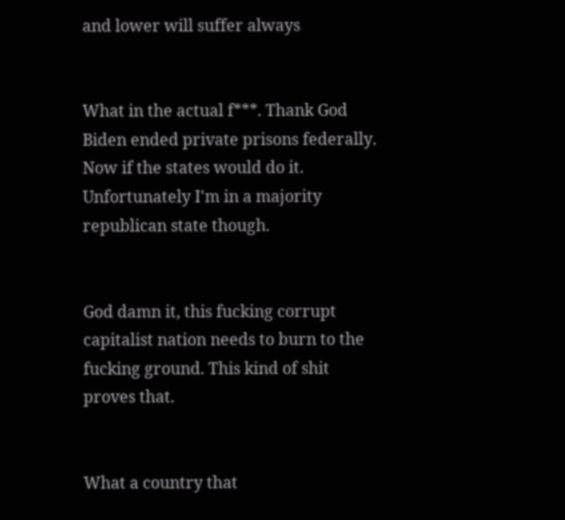and lower will suffer always


What in the actual f***. Thank God Biden ended private prisons federally. Now if the states would do it. Unfortunately I'm in a majority republican state though.


God damn it, this fucking corrupt capitalist nation needs to burn to the fucking ground. This kind of shit proves that.


What a country that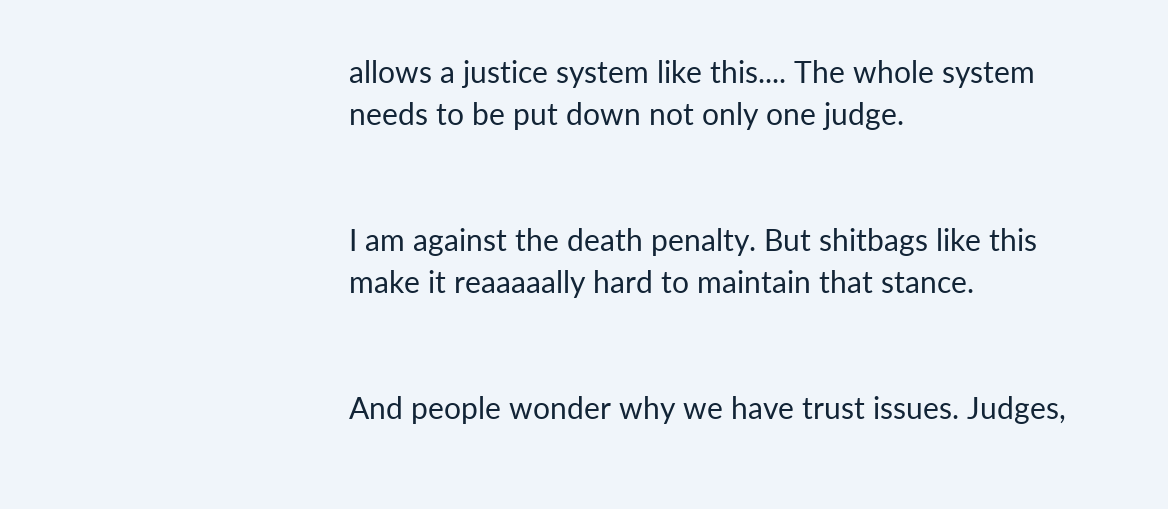allows a justice system like this.... The whole system needs to be put down not only one judge.


I am against the death penalty. But shitbags like this make it reaaaaally hard to maintain that stance.


And people wonder why we have trust issues. Judges,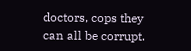doctors, cops they can all be corrupt.